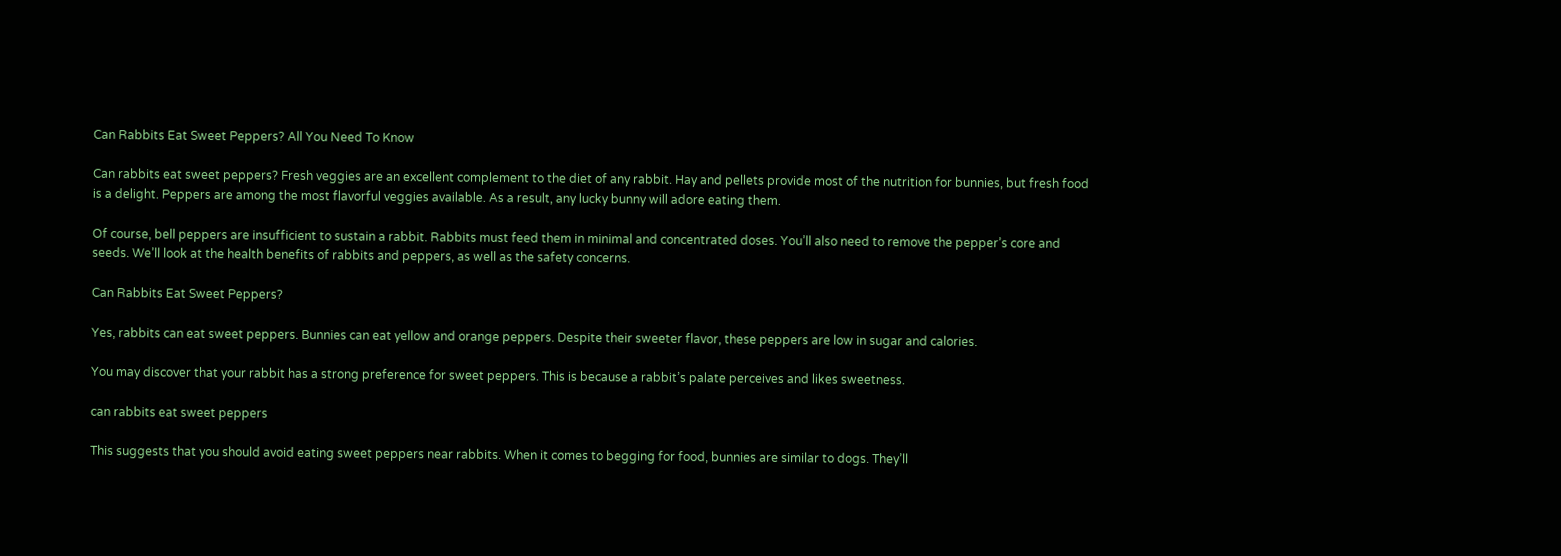Can Rabbits Eat Sweet Peppers? All You Need To Know

Can rabbits eat sweet peppers? Fresh veggies are an excellent complement to the diet of any rabbit. Hay and pellets provide most of the nutrition for bunnies, but fresh food is a delight. Peppers are among the most flavorful veggies available. As a result, any lucky bunny will adore eating them.

Of course, bell peppers are insufficient to sustain a rabbit. Rabbits must feed them in minimal and concentrated doses. You’ll also need to remove the pepper’s core and seeds. We’ll look at the health benefits of rabbits and peppers, as well as the safety concerns.

Can Rabbits Eat Sweet Peppers?

Yes, rabbits can eat sweet peppers. Bunnies can eat yellow and orange peppers. Despite their sweeter flavor, these peppers are low in sugar and calories.

You may discover that your rabbit has a strong preference for sweet peppers. This is because a rabbit’s palate perceives and likes sweetness.

can rabbits eat sweet peppers

This suggests that you should avoid eating sweet peppers near rabbits. When it comes to begging for food, bunnies are similar to dogs. They’ll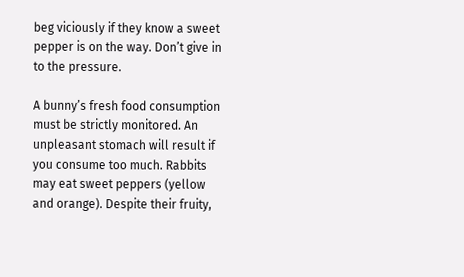beg viciously if they know a sweet pepper is on the way. Don’t give in to the pressure.

A bunny’s fresh food consumption must be strictly monitored. An unpleasant stomach will result if you consume too much. Rabbits may eat sweet peppers (yellow and orange). Despite their fruity,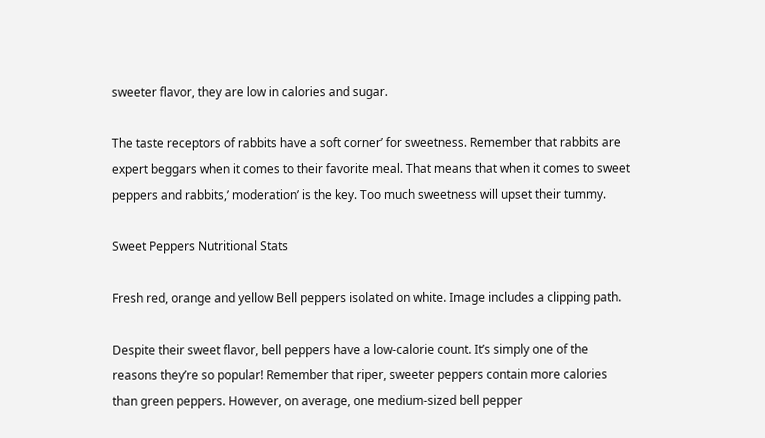sweeter flavor, they are low in calories and sugar.

The taste receptors of rabbits have a soft corner’ for sweetness. Remember that rabbits are expert beggars when it comes to their favorite meal. That means that when it comes to sweet peppers and rabbits,’ moderation’ is the key. Too much sweetness will upset their tummy.

Sweet Peppers Nutritional Stats

Fresh red, orange and yellow Bell peppers isolated on white. Image includes a clipping path.

Despite their sweet flavor, bell peppers have a low-calorie count. It’s simply one of the reasons they’re so popular! Remember that riper, sweeter peppers contain more calories than green peppers. However, on average, one medium-sized bell pepper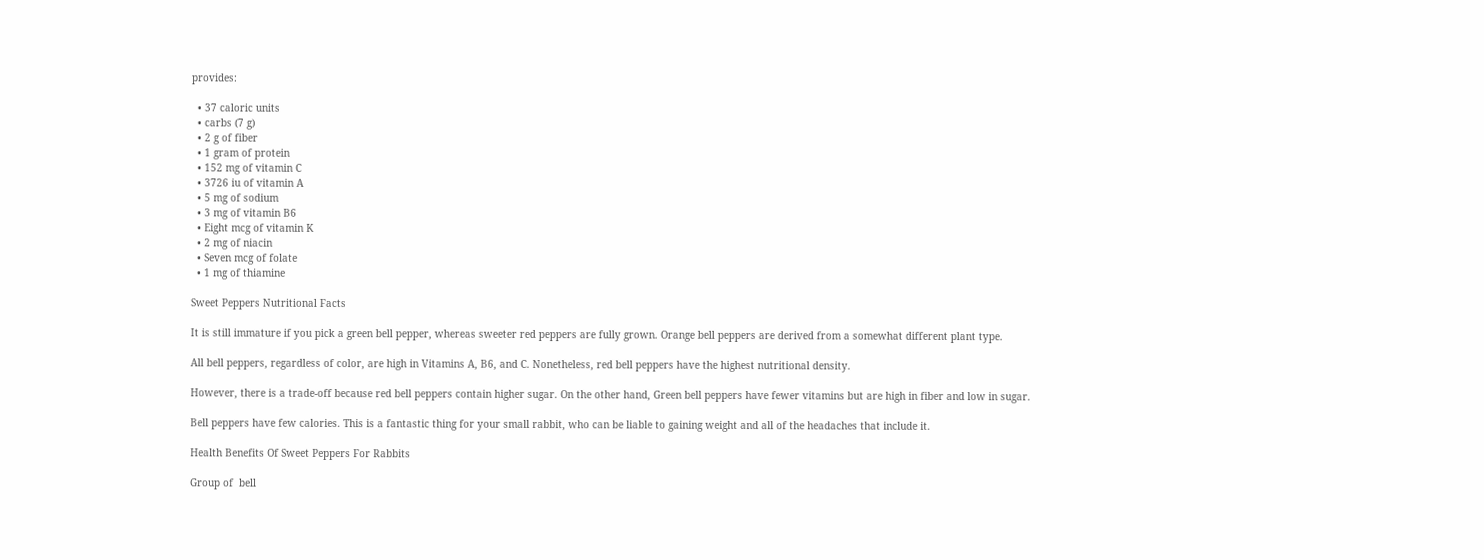provides:

  • 37 caloric units
  • carbs (7 g)
  • 2 g of fiber
  • 1 gram of protein
  • 152 mg of vitamin C
  • 3726 iu of vitamin A
  • 5 mg of sodium
  • 3 mg of vitamin B6
  • Eight mcg of vitamin K
  • 2 mg of niacin
  • Seven mcg of folate
  • 1 mg of thiamine

Sweet Peppers Nutritional Facts

It is still immature if you pick a green bell pepper, whereas sweeter red peppers are fully grown. Orange bell peppers are derived from a somewhat different plant type.

All bell peppers, regardless of color, are high in Vitamins A, B6, and C. Nonetheless, red bell peppers have the highest nutritional density.

However, there is a trade-off because red bell peppers contain higher sugar. On the other hand, Green bell peppers have fewer vitamins but are high in fiber and low in sugar.

Bell peppers have few calories. This is a fantastic thing for your small rabbit, who can be liable to gaining weight and all of the headaches that include it.

Health Benefits Of Sweet Peppers For Rabbits

Group of  bell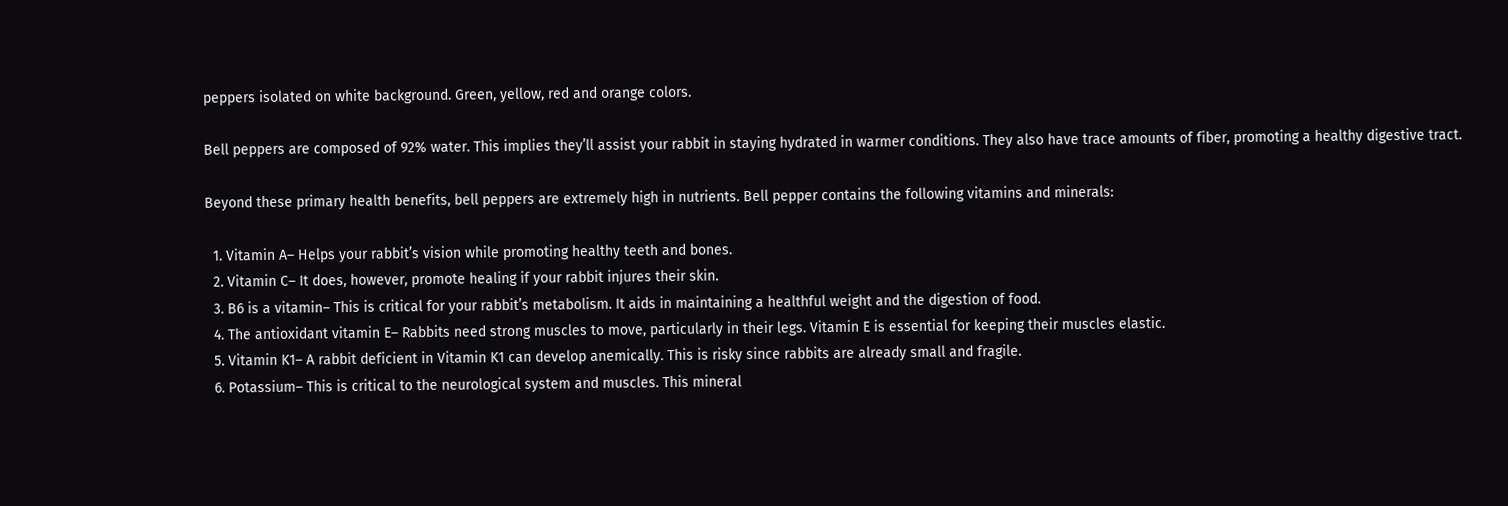peppers isolated on white background. Green, yellow, red and orange colors.

Bell peppers are composed of 92% water. This implies they’ll assist your rabbit in staying hydrated in warmer conditions. They also have trace amounts of fiber, promoting a healthy digestive tract.

Beyond these primary health benefits, bell peppers are extremely high in nutrients. Bell pepper contains the following vitamins and minerals:

  1. Vitamin A– Helps your rabbit’s vision while promoting healthy teeth and bones.
  2. Vitamin C– It does, however, promote healing if your rabbit injures their skin.
  3. B6 is a vitamin– This is critical for your rabbit’s metabolism. It aids in maintaining a healthful weight and the digestion of food.
  4. The antioxidant vitamin E– Rabbits need strong muscles to move, particularly in their legs. Vitamin E is essential for keeping their muscles elastic.
  5. Vitamin K1– A rabbit deficient in Vitamin K1 can develop anemically. This is risky since rabbits are already small and fragile.
  6. Potassium– This is critical to the neurological system and muscles. This mineral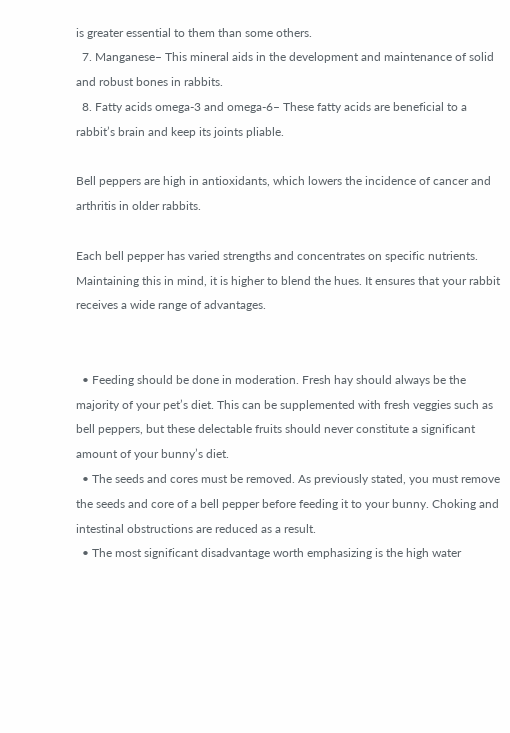is greater essential to them than some others.
  7. Manganese– This mineral aids in the development and maintenance of solid and robust bones in rabbits.
  8. Fatty acids omega-3 and omega-6– These fatty acids are beneficial to a rabbit’s brain and keep its joints pliable.

Bell peppers are high in antioxidants, which lowers the incidence of cancer and arthritis in older rabbits.

Each bell pepper has varied strengths and concentrates on specific nutrients. Maintaining this in mind, it is higher to blend the hues. It ensures that your rabbit receives a wide range of advantages.


  • Feeding should be done in moderation. Fresh hay should always be the majority of your pet’s diet. This can be supplemented with fresh veggies such as bell peppers, but these delectable fruits should never constitute a significant amount of your bunny’s diet.
  • The seeds and cores must be removed. As previously stated, you must remove the seeds and core of a bell pepper before feeding it to your bunny. Choking and intestinal obstructions are reduced as a result.
  • The most significant disadvantage worth emphasizing is the high water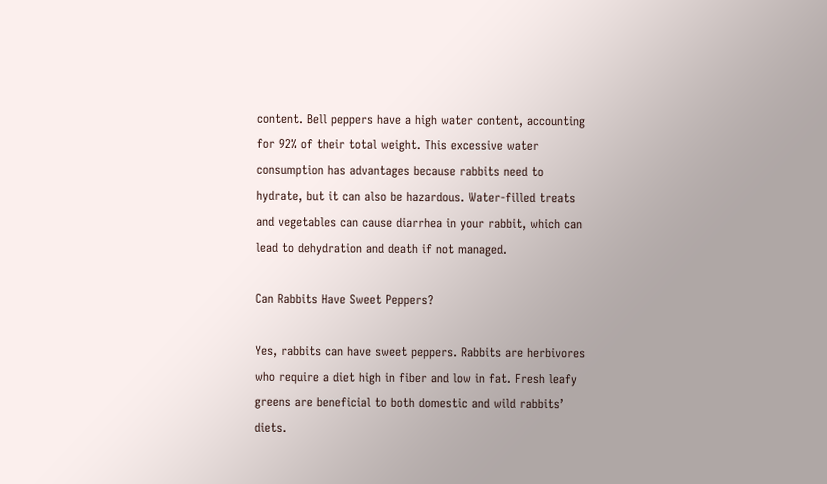content. Bell peppers have a high water content, accounting for 92% of their total weight. This excessive water consumption has advantages because rabbits need to hydrate, but it can also be hazardous. Water-filled treats and vegetables can cause diarrhea in your rabbit, which can lead to dehydration and death if not managed.

Can Rabbits Have Sweet Peppers?

Yes, rabbits can have sweet peppers. Rabbits are herbivores who require a diet high in fiber and low in fat. Fresh leafy greens are beneficial to both domestic and wild rabbits’ diets.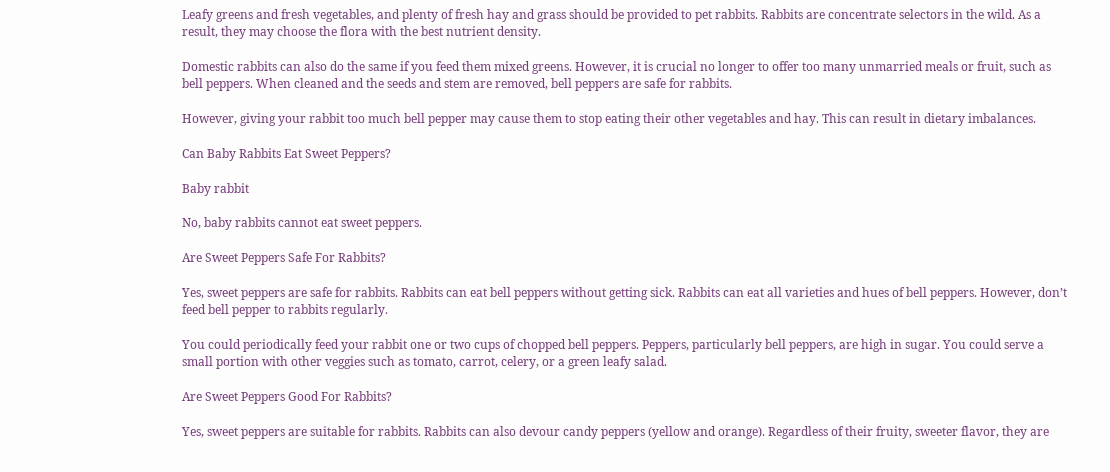Leafy greens and fresh vegetables, and plenty of fresh hay and grass should be provided to pet rabbits. Rabbits are concentrate selectors in the wild. As a result, they may choose the flora with the best nutrient density.

Domestic rabbits can also do the same if you feed them mixed greens. However, it is crucial no longer to offer too many unmarried meals or fruit, such as bell peppers. When cleaned and the seeds and stem are removed, bell peppers are safe for rabbits.

However, giving your rabbit too much bell pepper may cause them to stop eating their other vegetables and hay. This can result in dietary imbalances.

Can Baby Rabbits Eat Sweet Peppers?

Baby rabbit

No, baby rabbits cannot eat sweet peppers.

Are Sweet Peppers Safe For Rabbits?

Yes, sweet peppers are safe for rabbits. Rabbits can eat bell peppers without getting sick. Rabbits can eat all varieties and hues of bell peppers. However, don’t feed bell pepper to rabbits regularly.

You could periodically feed your rabbit one or two cups of chopped bell peppers. Peppers, particularly bell peppers, are high in sugar. You could serve a small portion with other veggies such as tomato, carrot, celery, or a green leafy salad.

Are Sweet Peppers Good For Rabbits?

Yes, sweet peppers are suitable for rabbits. Rabbits can also devour candy peppers (yellow and orange). Regardless of their fruity, sweeter flavor, they are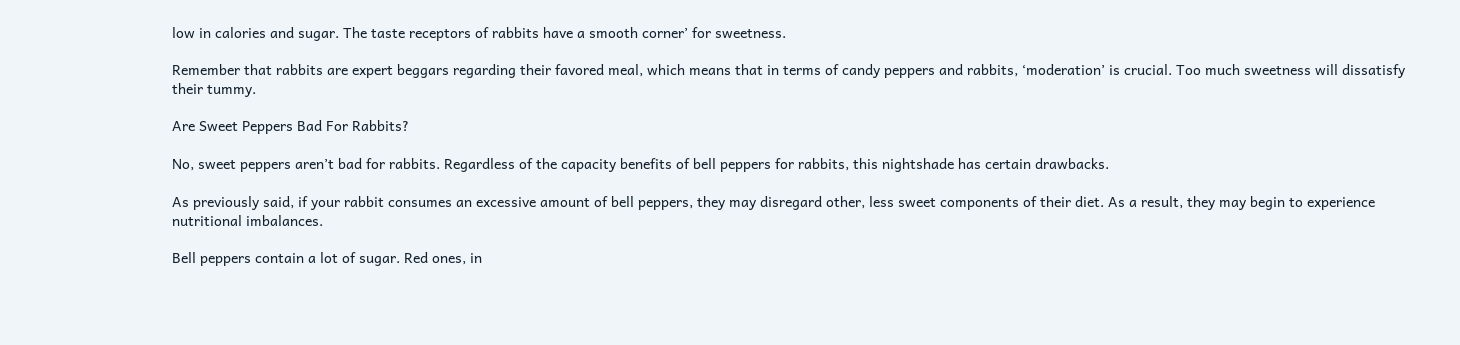low in calories and sugar. The taste receptors of rabbits have a smooth corner’ for sweetness.

Remember that rabbits are expert beggars regarding their favored meal, which means that in terms of candy peppers and rabbits, ‘moderation’ is crucial. Too much sweetness will dissatisfy their tummy.

Are Sweet Peppers Bad For Rabbits?

No, sweet peppers aren’t bad for rabbits. Regardless of the capacity benefits of bell peppers for rabbits, this nightshade has certain drawbacks.

As previously said, if your rabbit consumes an excessive amount of bell peppers, they may disregard other, less sweet components of their diet. As a result, they may begin to experience nutritional imbalances.

Bell peppers contain a lot of sugar. Red ones, in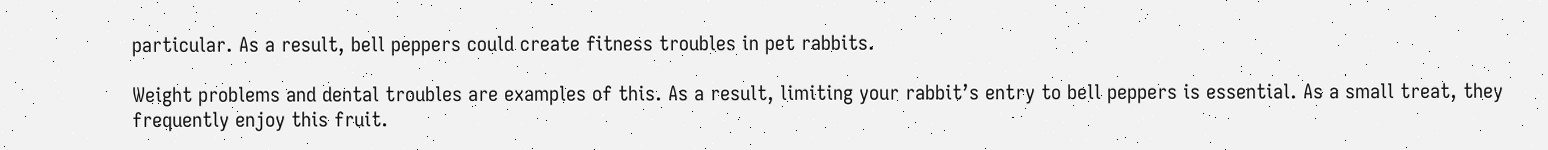particular. As a result, bell peppers could create fitness troubles in pet rabbits.

Weight problems and dental troubles are examples of this. As a result, limiting your rabbit’s entry to bell peppers is essential. As a small treat, they frequently enjoy this fruit.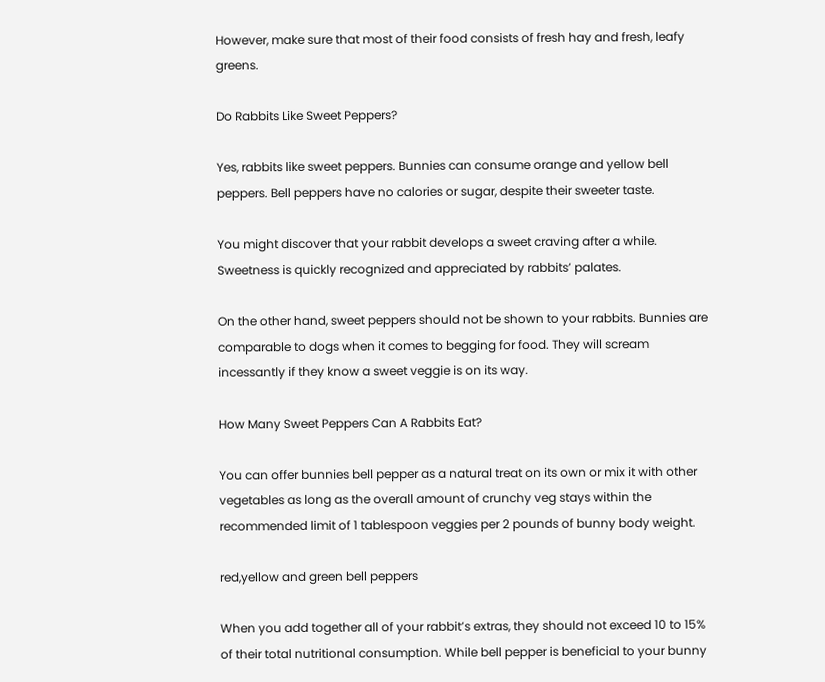However, make sure that most of their food consists of fresh hay and fresh, leafy greens.

Do Rabbits Like Sweet Peppers?

Yes, rabbits like sweet peppers. Bunnies can consume orange and yellow bell peppers. Bell peppers have no calories or sugar, despite their sweeter taste.

You might discover that your rabbit develops a sweet craving after a while. Sweetness is quickly recognized and appreciated by rabbits’ palates.

On the other hand, sweet peppers should not be shown to your rabbits. Bunnies are comparable to dogs when it comes to begging for food. They will scream incessantly if they know a sweet veggie is on its way.

How Many Sweet Peppers Can A Rabbits Eat?

You can offer bunnies bell pepper as a natural treat on its own or mix it with other vegetables as long as the overall amount of crunchy veg stays within the recommended limit of 1 tablespoon veggies per 2 pounds of bunny body weight.

red,yellow and green bell peppers

When you add together all of your rabbit’s extras, they should not exceed 10 to 15% of their total nutritional consumption. While bell pepper is beneficial to your bunny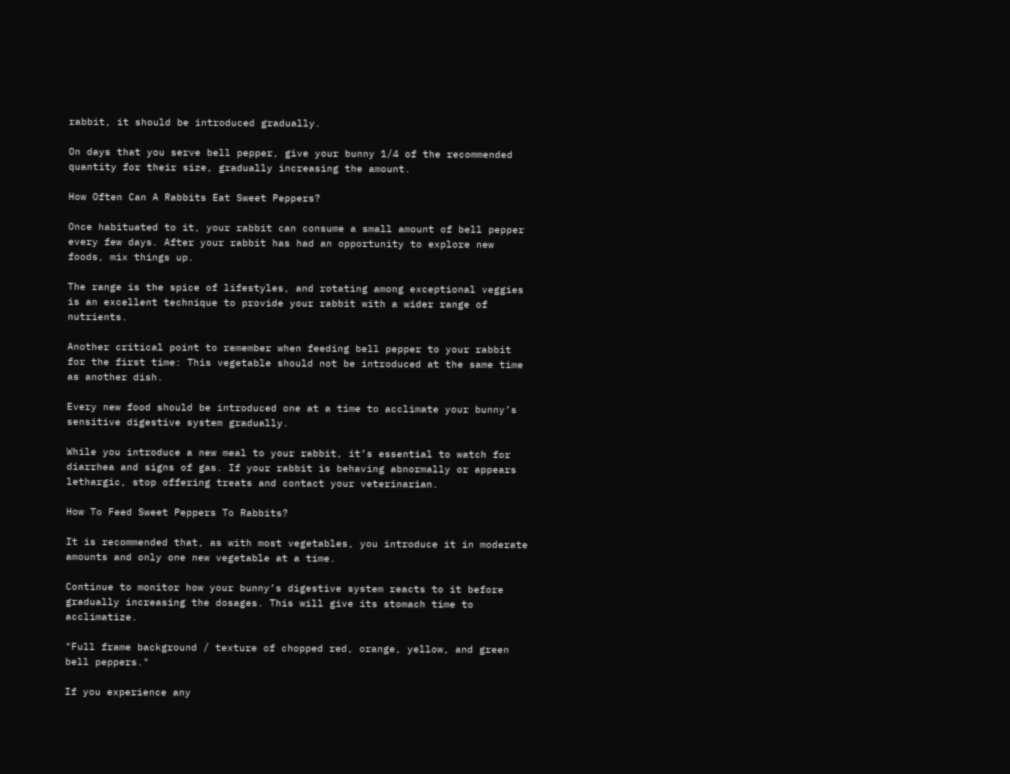rabbit, it should be introduced gradually.

On days that you serve bell pepper, give your bunny 1/4 of the recommended quantity for their size, gradually increasing the amount.

How Often Can A Rabbits Eat Sweet Peppers?

Once habituated to it, your rabbit can consume a small amount of bell pepper every few days. After your rabbit has had an opportunity to explore new foods, mix things up.

The range is the spice of lifestyles, and rotating among exceptional veggies is an excellent technique to provide your rabbit with a wider range of nutrients.

Another critical point to remember when feeding bell pepper to your rabbit for the first time: This vegetable should not be introduced at the same time as another dish.

Every new food should be introduced one at a time to acclimate your bunny’s sensitive digestive system gradually.

While you introduce a new meal to your rabbit, it’s essential to watch for diarrhea and signs of gas. If your rabbit is behaving abnormally or appears lethargic, stop offering treats and contact your veterinarian.

How To Feed Sweet Peppers To Rabbits?

It is recommended that, as with most vegetables, you introduce it in moderate amounts and only one new vegetable at a time.

Continue to monitor how your bunny’s digestive system reacts to it before gradually increasing the dosages. This will give its stomach time to acclimatize.

"Full frame background / texture of chopped red, orange, yellow, and green bell peppers."

If you experience any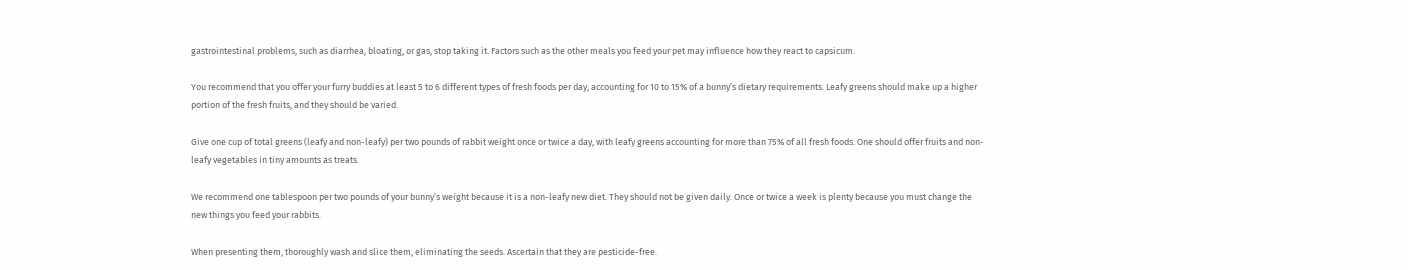gastrointestinal problems, such as diarrhea, bloating, or gas, stop taking it. Factors such as the other meals you feed your pet may influence how they react to capsicum.

You recommend that you offer your furry buddies at least 5 to 6 different types of fresh foods per day, accounting for 10 to 15% of a bunny’s dietary requirements. Leafy greens should make up a higher portion of the fresh fruits, and they should be varied.

Give one cup of total greens (leafy and non-leafy) per two pounds of rabbit weight once or twice a day, with leafy greens accounting for more than 75% of all fresh foods. One should offer fruits and non-leafy vegetables in tiny amounts as treats.

We recommend one tablespoon per two pounds of your bunny’s weight because it is a non-leafy new diet. They should not be given daily. Once or twice a week is plenty because you must change the new things you feed your rabbits.

When presenting them, thoroughly wash and slice them, eliminating the seeds. Ascertain that they are pesticide-free.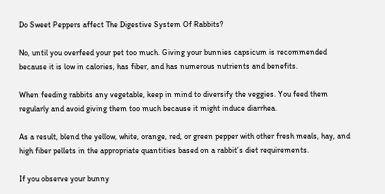Do Sweet Peppers affect The Digestive System Of Rabbits?

No, until you overfeed your pet too much. Giving your bunnies capsicum is recommended because it is low in calories, has fiber, and has numerous nutrients and benefits.

When feeding rabbits any vegetable, keep in mind to diversify the veggies. You feed them regularly and avoid giving them too much because it might induce diarrhea.

As a result, blend the yellow, white, orange, red, or green pepper with other fresh meals, hay, and high fiber pellets in the appropriate quantities based on a rabbit’s diet requirements.

If you observe your bunny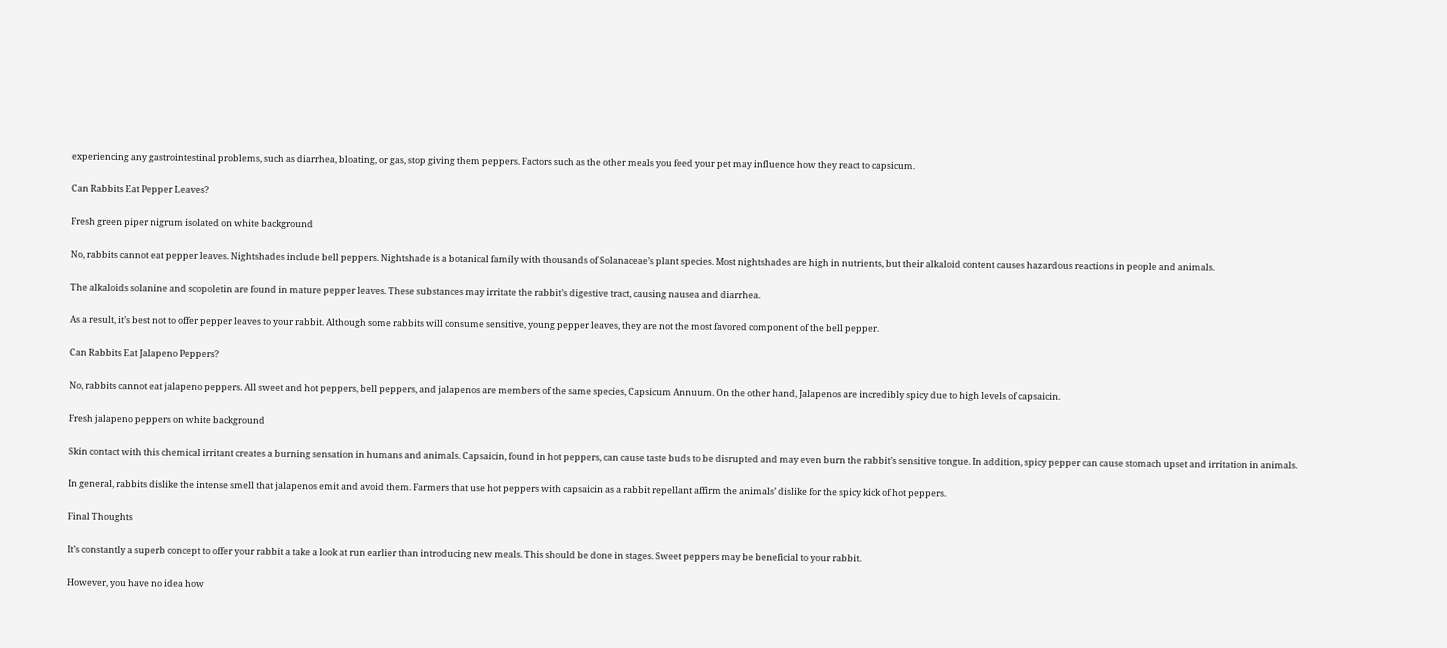experiencing any gastrointestinal problems, such as diarrhea, bloating, or gas, stop giving them peppers. Factors such as the other meals you feed your pet may influence how they react to capsicum.

Can Rabbits Eat Pepper Leaves?

Fresh green piper nigrum isolated on white background

No, rabbits cannot eat pepper leaves. Nightshades include bell peppers. Nightshade is a botanical family with thousands of Solanaceae’s plant species. Most nightshades are high in nutrients, but their alkaloid content causes hazardous reactions in people and animals.

The alkaloids solanine and scopoletin are found in mature pepper leaves. These substances may irritate the rabbit’s digestive tract, causing nausea and diarrhea.

As a result, it’s best not to offer pepper leaves to your rabbit. Although some rabbits will consume sensitive, young pepper leaves, they are not the most favored component of the bell pepper.

Can Rabbits Eat Jalapeno Peppers?

No, rabbits cannot eat jalapeno peppers. All sweet and hot peppers, bell peppers, and jalapenos are members of the same species, Capsicum Annuum. On the other hand, Jalapenos are incredibly spicy due to high levels of capsaicin.

Fresh jalapeno peppers on white background

Skin contact with this chemical irritant creates a burning sensation in humans and animals. Capsaicin, found in hot peppers, can cause taste buds to be disrupted and may even burn the rabbit’s sensitive tongue. In addition, spicy pepper can cause stomach upset and irritation in animals.

In general, rabbits dislike the intense smell that jalapenos emit and avoid them. Farmers that use hot peppers with capsaicin as a rabbit repellant affirm the animals’ dislike for the spicy kick of hot peppers.

Final Thoughts

It’s constantly a superb concept to offer your rabbit a take a look at run earlier than introducing new meals. This should be done in stages. Sweet peppers may be beneficial to your rabbit.

However, you have no idea how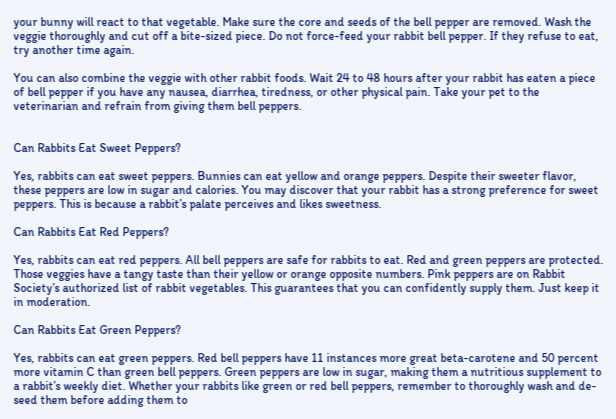your bunny will react to that vegetable. Make sure the core and seeds of the bell pepper are removed. Wash the veggie thoroughly and cut off a bite-sized piece. Do not force-feed your rabbit bell pepper. If they refuse to eat, try another time again.

You can also combine the veggie with other rabbit foods. Wait 24 to 48 hours after your rabbit has eaten a piece of bell pepper if you have any nausea, diarrhea, tiredness, or other physical pain. Take your pet to the veterinarian and refrain from giving them bell peppers.


Can Rabbits Eat Sweet Peppers?

Yes, rabbits can eat sweet peppers. Bunnies can eat yellow and orange peppers. Despite their sweeter flavor, these peppers are low in sugar and calories. You may discover that your rabbit has a strong preference for sweet peppers. This is because a rabbit’s palate perceives and likes sweetness.

Can Rabbits Eat Red Peppers?

Yes, rabbits can eat red peppers. All bell peppers are safe for rabbits to eat. Red and green peppers are protected. Those veggies have a tangy taste than their yellow or orange opposite numbers. Pink peppers are on Rabbit Society’s authorized list of rabbit vegetables. This guarantees that you can confidently supply them. Just keep it in moderation.

Can Rabbits Eat Green Peppers?

Yes, rabbits can eat green peppers. Red bell peppers have 11 instances more great beta-carotene and 50 percent more vitamin C than green bell peppers. Green peppers are low in sugar, making them a nutritious supplement to a rabbit’s weekly diet. Whether your rabbits like green or red bell peppers, remember to thoroughly wash and de-seed them before adding them to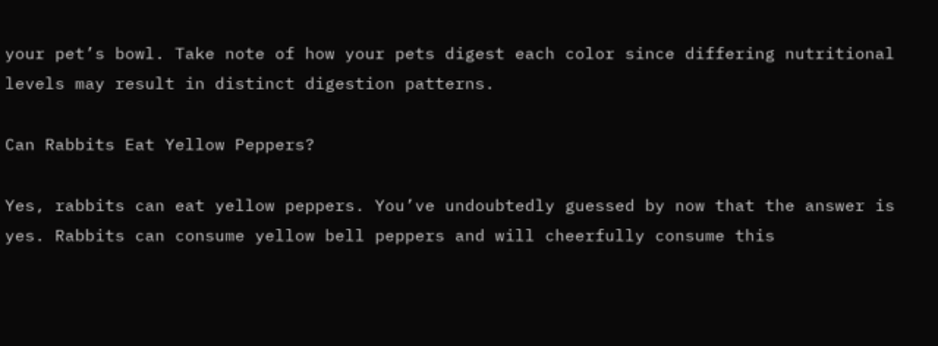your pet’s bowl. Take note of how your pets digest each color since differing nutritional levels may result in distinct digestion patterns.

Can Rabbits Eat Yellow Peppers?

Yes, rabbits can eat yellow peppers. You’ve undoubtedly guessed by now that the answer is yes. Rabbits can consume yellow bell peppers and will cheerfully consume this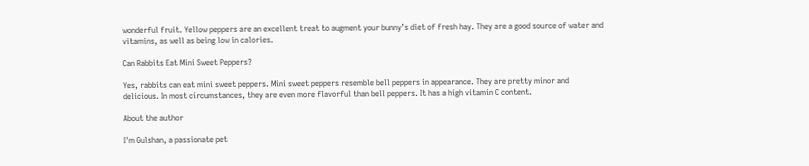wonderful fruit. Yellow peppers are an excellent treat to augment your bunny’s diet of fresh hay. They are a good source of water and vitamins, as well as being low in calories.

Can Rabbits Eat Mini Sweet Peppers?

Yes, rabbits can eat mini sweet peppers. Mini sweet peppers resemble bell peppers in appearance. They are pretty minor and delicious. In most circumstances, they are even more flavorful than bell peppers. It has a high vitamin C content.

About the author

I'm Gulshan, a passionate pet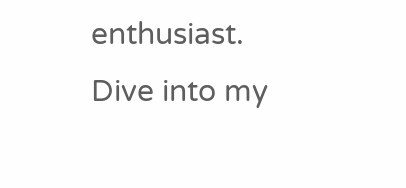enthusiast. Dive into my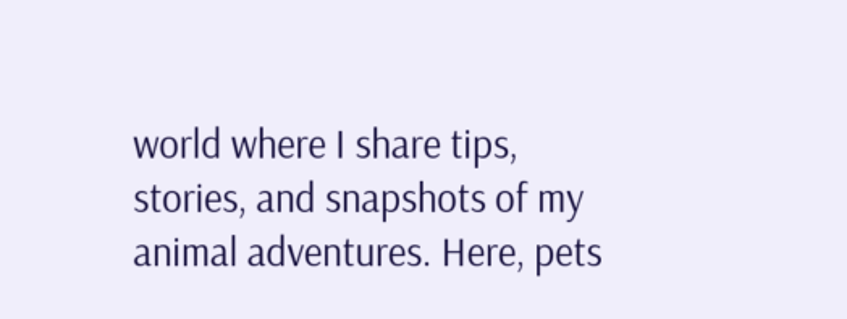world where I share tips, stories, and snapshots of my animal adventures. Here, pets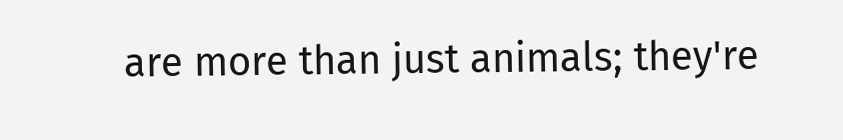are more than just animals; they're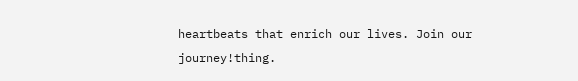heartbeats that enrich our lives. Join our journey!thing.